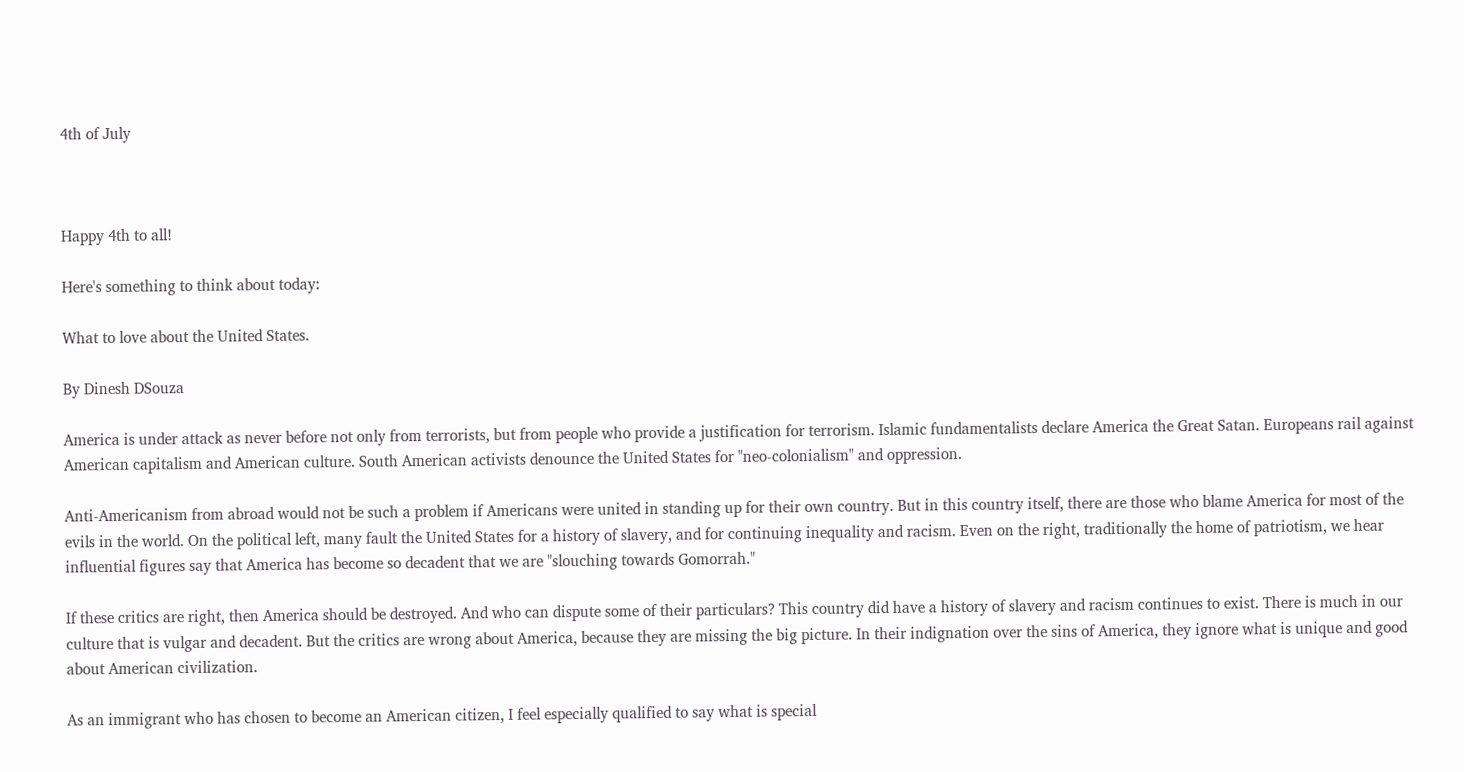4th of July



Happy 4th to all!

Here's something to think about today:

What to love about the United States.

By Dinesh DSouza

America is under attack as never before not only from terrorists, but from people who provide a justification for terrorism. Islamic fundamentalists declare America the Great Satan. Europeans rail against American capitalism and American culture. South American activists denounce the United States for "neo-colonialism" and oppression.

Anti-Americanism from abroad would not be such a problem if Americans were united in standing up for their own country. But in this country itself, there are those who blame America for most of the evils in the world. On the political left, many fault the United States for a history of slavery, and for continuing inequality and racism. Even on the right, traditionally the home of patriotism, we hear influential figures say that America has become so decadent that we are "slouching towards Gomorrah."

If these critics are right, then America should be destroyed. And who can dispute some of their particulars? This country did have a history of slavery and racism continues to exist. There is much in our culture that is vulgar and decadent. But the critics are wrong about America, because they are missing the big picture. In their indignation over the sins of America, they ignore what is unique and good about American civilization.

As an immigrant who has chosen to become an American citizen, I feel especially qualified to say what is special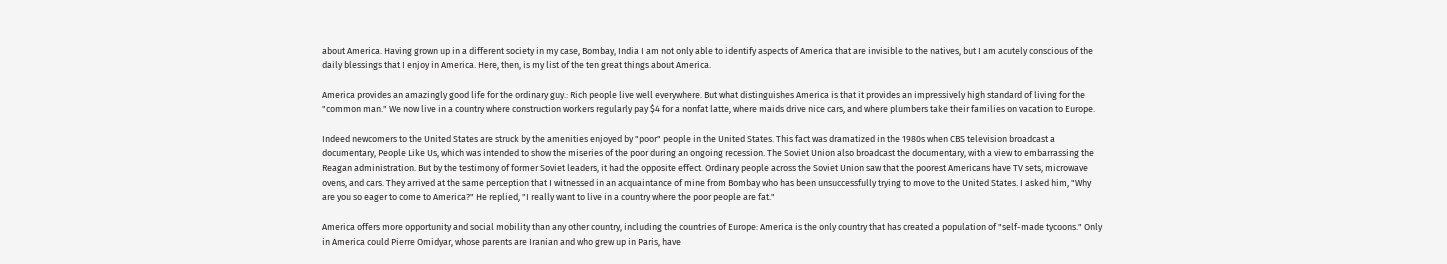about America. Having grown up in a different society in my case, Bombay, India I am not only able to identify aspects of America that are invisible to the natives, but I am acutely conscious of the daily blessings that I enjoy in America. Here, then, is my list of the ten great things about America.

America provides an amazingly good life for the ordinary guy.: Rich people live well everywhere. But what distinguishes America is that it provides an impressively high standard of living for the "common man." We now live in a country where construction workers regularly pay $4 for a nonfat latte, where maids drive nice cars, and where plumbers take their families on vacation to Europe.

Indeed newcomers to the United States are struck by the amenities enjoyed by "poor" people in the United States. This fact was dramatized in the 1980s when CBS television broadcast a documentary, People Like Us, which was intended to show the miseries of the poor during an ongoing recession. The Soviet Union also broadcast the documentary, with a view to embarrassing the Reagan administration. But by the testimony of former Soviet leaders, it had the opposite effect. Ordinary people across the Soviet Union saw that the poorest Americans have TV sets, microwave ovens, and cars. They arrived at the same perception that I witnessed in an acquaintance of mine from Bombay who has been unsuccessfully trying to move to the United States. I asked him, "Why are you so eager to come to America?" He replied, "I really want to live in a country where the poor people are fat."

America offers more opportunity and social mobility than any other country, including the countries of Europe: America is the only country that has created a population of "self-made tycoons." Only in America could Pierre Omidyar, whose parents are Iranian and who grew up in Paris, have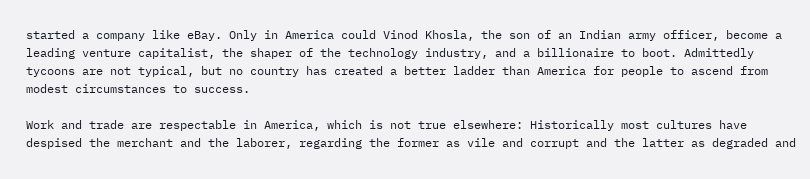started a company like eBay. Only in America could Vinod Khosla, the son of an Indian army officer, become a leading venture capitalist, the shaper of the technology industry, and a billionaire to boot. Admittedly tycoons are not typical, but no country has created a better ladder than America for people to ascend from modest circumstances to success.

Work and trade are respectable in America, which is not true elsewhere: Historically most cultures have despised the merchant and the laborer, regarding the former as vile and corrupt and the latter as degraded and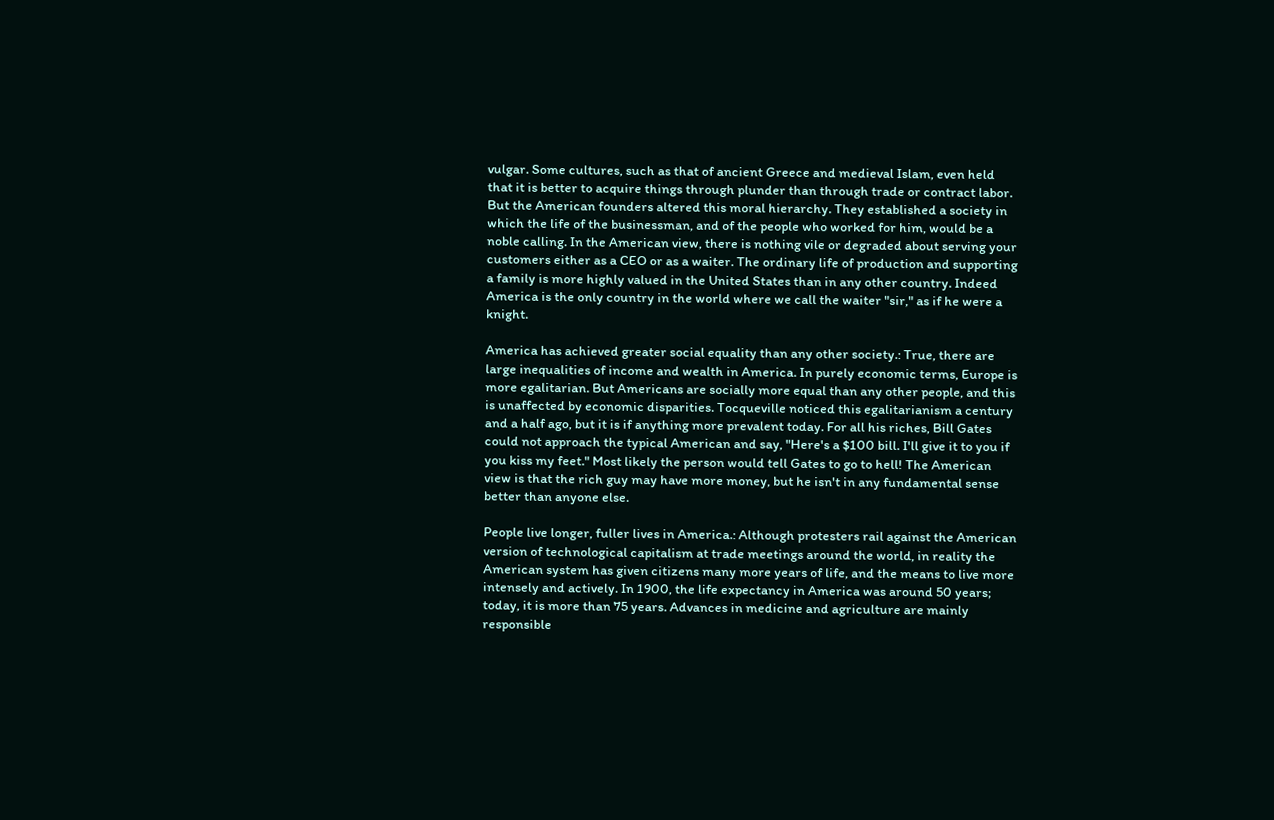vulgar. Some cultures, such as that of ancient Greece and medieval Islam, even held that it is better to acquire things through plunder than through trade or contract labor. But the American founders altered this moral hierarchy. They established a society in which the life of the businessman, and of the people who worked for him, would be a noble calling. In the American view, there is nothing vile or degraded about serving your customers either as a CEO or as a waiter. The ordinary life of production and supporting a family is more highly valued in the United States than in any other country. Indeed America is the only country in the world where we call the waiter "sir," as if he were a knight.

America has achieved greater social equality than any other society.: True, there are large inequalities of income and wealth in America. In purely economic terms, Europe is more egalitarian. But Americans are socially more equal than any other people, and this is unaffected by economic disparities. Tocqueville noticed this egalitarianism a century and a half ago, but it is if anything more prevalent today. For all his riches, Bill Gates could not approach the typical American and say, "Here's a $100 bill. I'll give it to you if you kiss my feet." Most likely the person would tell Gates to go to hell! The American view is that the rich guy may have more money, but he isn't in any fundamental sense better than anyone else.

People live longer, fuller lives in America.: Although protesters rail against the American version of technological capitalism at trade meetings around the world, in reality the American system has given citizens many more years of life, and the means to live more intensely and actively. In 1900, the life expectancy in America was around 50 years; today, it is more than 75 years. Advances in medicine and agriculture are mainly responsible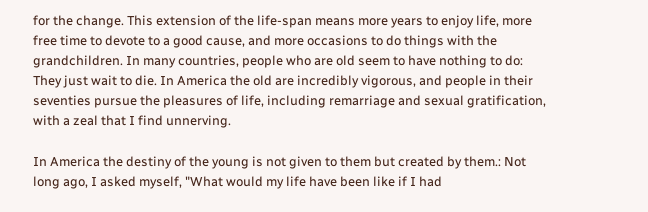for the change. This extension of the life-span means more years to enjoy life, more free time to devote to a good cause, and more occasions to do things with the grandchildren. In many countries, people who are old seem to have nothing to do: They just wait to die. In America the old are incredibly vigorous, and people in their seventies pursue the pleasures of life, including remarriage and sexual gratification, with a zeal that I find unnerving.

In America the destiny of the young is not given to them but created by them.: Not long ago, I asked myself, "What would my life have been like if I had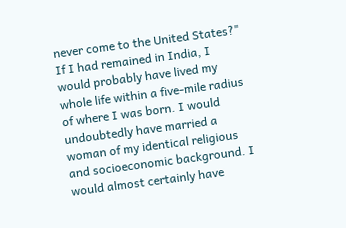never come to the United States?" If I had remained in India, I would probably have lived my whole life within a five-mile radius of where I was born. I would undoubtedly have married a woman of my identical religious and socioeconomic background. I would almost certainly have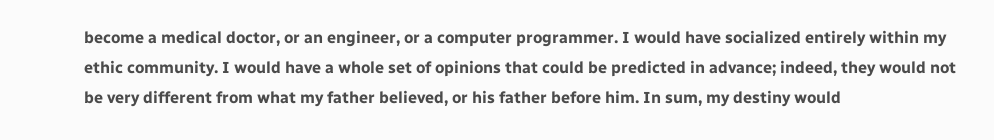become a medical doctor, or an engineer, or a computer programmer. I would have socialized entirely within my ethic community. I would have a whole set of opinions that could be predicted in advance; indeed, they would not be very different from what my father believed, or his father before him. In sum, my destiny would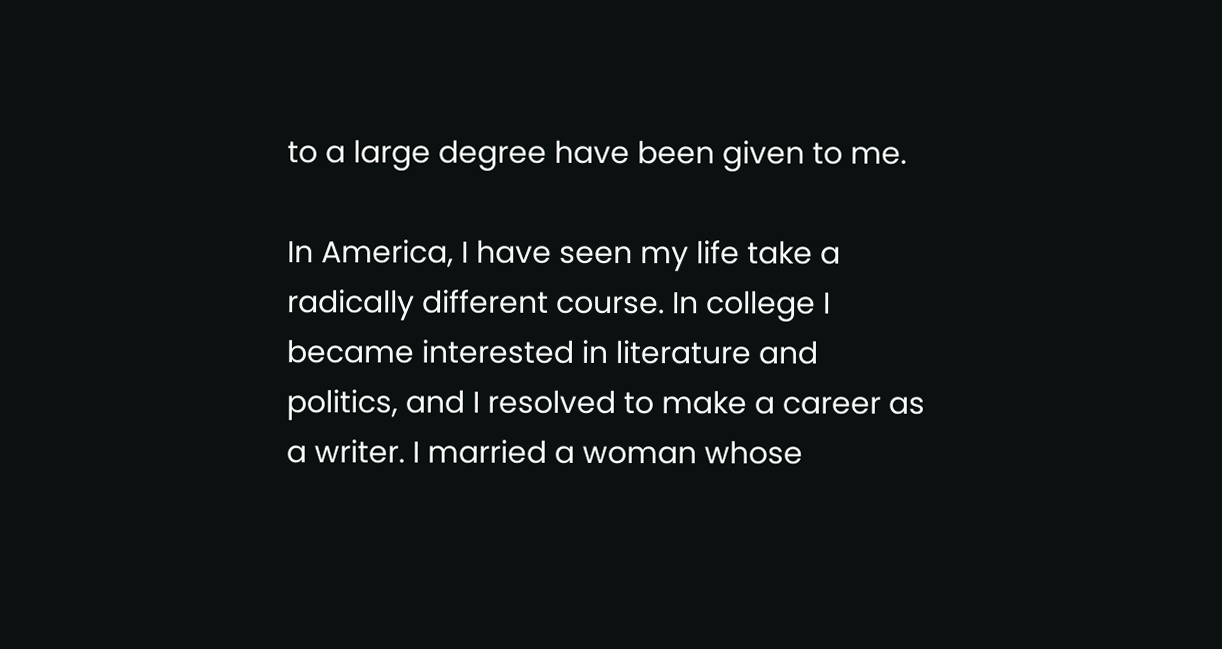to a large degree have been given to me.

In America, I have seen my life take a radically different course. In college I became interested in literature and politics, and I resolved to make a career as a writer. I married a woman whose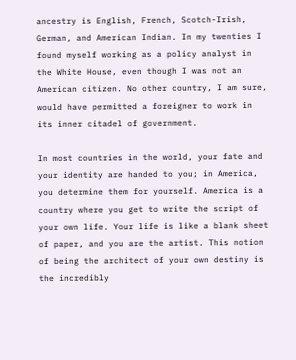ancestry is English, French, Scotch-Irish, German, and American Indian. In my twenties I found myself working as a policy analyst in the White House, even though I was not an American citizen. No other country, I am sure, would have permitted a foreigner to work in its inner citadel of government.

In most countries in the world, your fate and your identity are handed to you; in America, you determine them for yourself. America is a country where you get to write the script of your own life. Your life is like a blank sheet of paper, and you are the artist. This notion of being the architect of your own destiny is the incredibly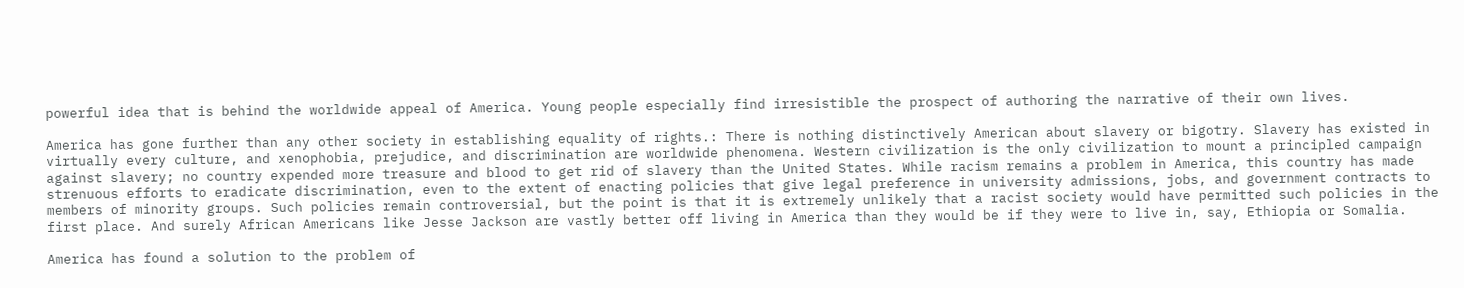powerful idea that is behind the worldwide appeal of America. Young people especially find irresistible the prospect of authoring the narrative of their own lives.

America has gone further than any other society in establishing equality of rights.: There is nothing distinctively American about slavery or bigotry. Slavery has existed in virtually every culture, and xenophobia, prejudice, and discrimination are worldwide phenomena. Western civilization is the only civilization to mount a principled campaign against slavery; no country expended more treasure and blood to get rid of slavery than the United States. While racism remains a problem in America, this country has made strenuous efforts to eradicate discrimination, even to the extent of enacting policies that give legal preference in university admissions, jobs, and government contracts to members of minority groups. Such policies remain controversial, but the point is that it is extremely unlikely that a racist society would have permitted such policies in the first place. And surely African Americans like Jesse Jackson are vastly better off living in America than they would be if they were to live in, say, Ethiopia or Somalia.

America has found a solution to the problem of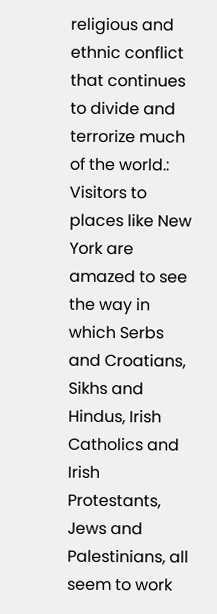religious and ethnic conflict that continues to divide and terrorize much of the world.: Visitors to places like New York are amazed to see the way in which Serbs and Croatians, Sikhs and Hindus, Irish Catholics and Irish Protestants, Jews and Palestinians, all seem to work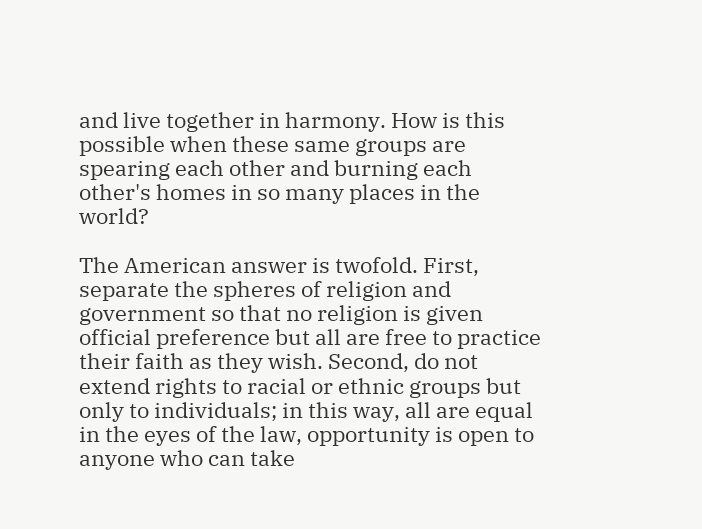and live together in harmony. How is this possible when these same groups are spearing each other and burning each other's homes in so many places in the world?

The American answer is twofold. First, separate the spheres of religion and government so that no religion is given official preference but all are free to practice their faith as they wish. Second, do not extend rights to racial or ethnic groups but only to individuals; in this way, all are equal in the eyes of the law, opportunity is open to anyone who can take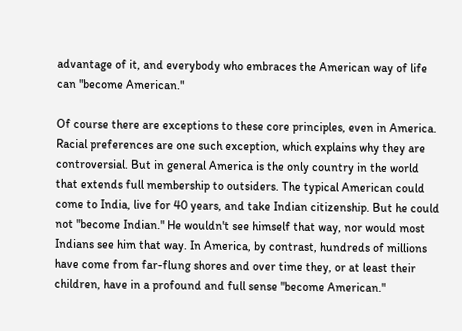advantage of it, and everybody who embraces the American way of life can "become American."

Of course there are exceptions to these core principles, even in America. Racial preferences are one such exception, which explains why they are controversial. But in general America is the only country in the world that extends full membership to outsiders. The typical American could come to India, live for 40 years, and take Indian citizenship. But he could not "become Indian." He wouldn't see himself that way, nor would most Indians see him that way. In America, by contrast, hundreds of millions have come from far-flung shores and over time they, or at least their children, have in a profound and full sense "become American."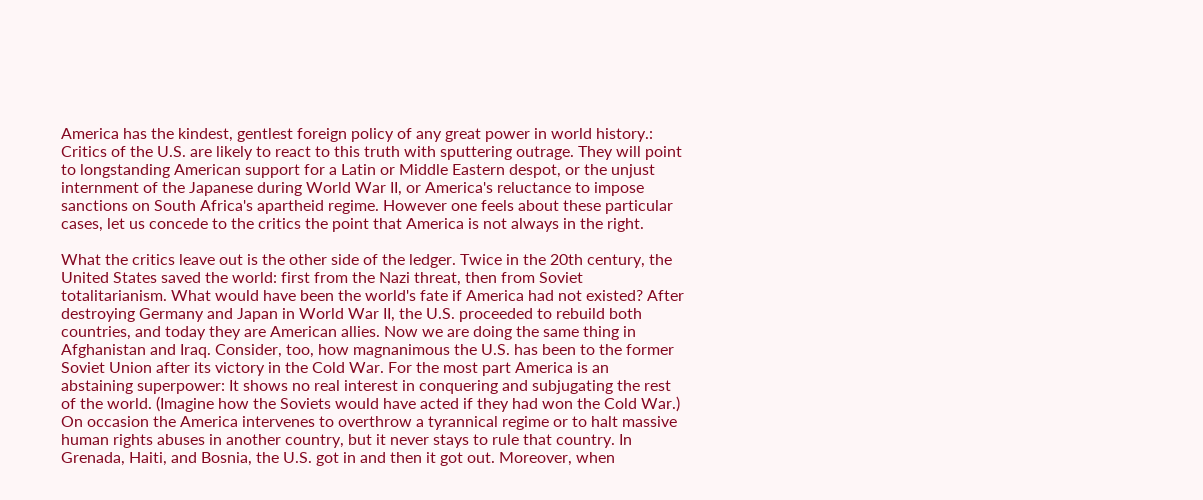America has the kindest, gentlest foreign policy of any great power in world history.: Critics of the U.S. are likely to react to this truth with sputtering outrage. They will point to longstanding American support for a Latin or Middle Eastern despot, or the unjust internment of the Japanese during World War II, or America's reluctance to impose sanctions on South Africa's apartheid regime. However one feels about these particular cases, let us concede to the critics the point that America is not always in the right.

What the critics leave out is the other side of the ledger. Twice in the 20th century, the United States saved the world: first from the Nazi threat, then from Soviet totalitarianism. What would have been the world's fate if America had not existed? After destroying Germany and Japan in World War II, the U.S. proceeded to rebuild both countries, and today they are American allies. Now we are doing the same thing in Afghanistan and Iraq. Consider, too, how magnanimous the U.S. has been to the former Soviet Union after its victory in the Cold War. For the most part America is an abstaining superpower: It shows no real interest in conquering and subjugating the rest of the world. (Imagine how the Soviets would have acted if they had won the Cold War.) On occasion the America intervenes to overthrow a tyrannical regime or to halt massive human rights abuses in another country, but it never stays to rule that country. In Grenada, Haiti, and Bosnia, the U.S. got in and then it got out. Moreover, when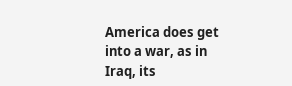America does get into a war, as in Iraq, its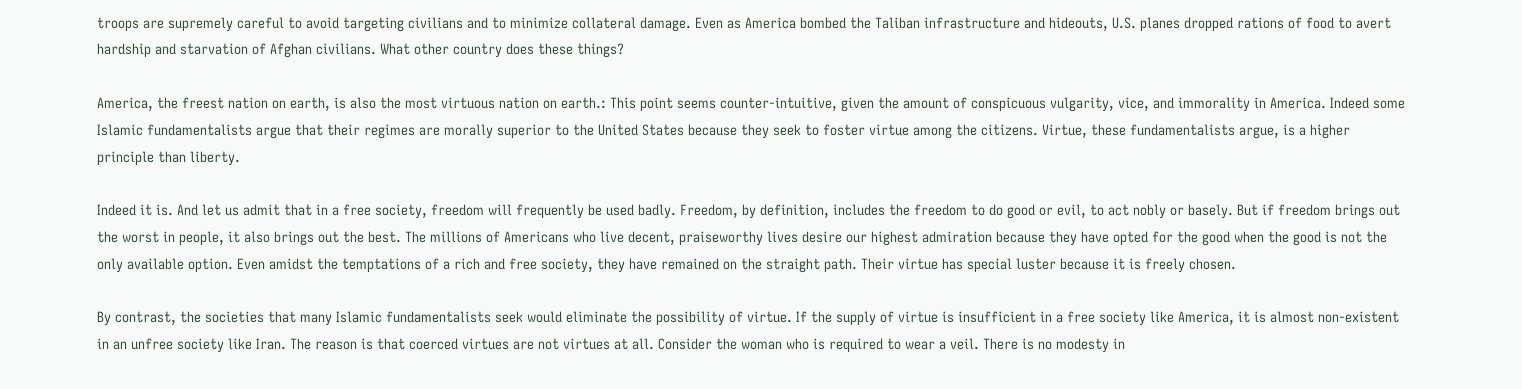troops are supremely careful to avoid targeting civilians and to minimize collateral damage. Even as America bombed the Taliban infrastructure and hideouts, U.S. planes dropped rations of food to avert hardship and starvation of Afghan civilians. What other country does these things?

America, the freest nation on earth, is also the most virtuous nation on earth.: This point seems counter-intuitive, given the amount of conspicuous vulgarity, vice, and immorality in America. Indeed some Islamic fundamentalists argue that their regimes are morally superior to the United States because they seek to foster virtue among the citizens. Virtue, these fundamentalists argue, is a higher principle than liberty.

Indeed it is. And let us admit that in a free society, freedom will frequently be used badly. Freedom, by definition, includes the freedom to do good or evil, to act nobly or basely. But if freedom brings out the worst in people, it also brings out the best. The millions of Americans who live decent, praiseworthy lives desire our highest admiration because they have opted for the good when the good is not the only available option. Even amidst the temptations of a rich and free society, they have remained on the straight path. Their virtue has special luster because it is freely chosen.

By contrast, the societies that many Islamic fundamentalists seek would eliminate the possibility of virtue. If the supply of virtue is insufficient in a free society like America, it is almost non-existent in an unfree society like Iran. The reason is that coerced virtues are not virtues at all. Consider the woman who is required to wear a veil. There is no modesty in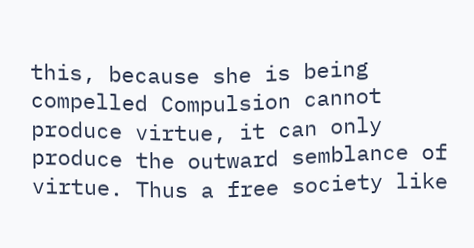this, because she is being compelled Compulsion cannot produce virtue, it can only produce the outward semblance of virtue. Thus a free society like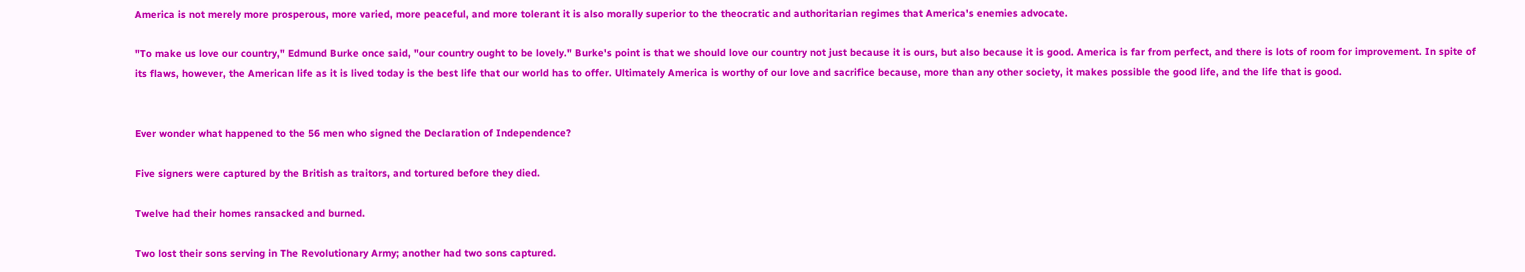America is not merely more prosperous, more varied, more peaceful, and more tolerant it is also morally superior to the theocratic and authoritarian regimes that America's enemies advocate.

"To make us love our country," Edmund Burke once said, "our country ought to be lovely." Burke's point is that we should love our country not just because it is ours, but also because it is good. America is far from perfect, and there is lots of room for improvement. In spite of its flaws, however, the American life as it is lived today is the best life that our world has to offer. Ultimately America is worthy of our love and sacrifice because, more than any other society, it makes possible the good life, and the life that is good.


Ever wonder what happened to the 56 men who signed the Declaration of Independence?

Five signers were captured by the British as traitors, and tortured before they died.

Twelve had their homes ransacked and burned.

Two lost their sons serving in The Revolutionary Army; another had two sons captured.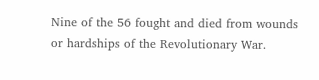Nine of the 56 fought and died from wounds or hardships of the Revolutionary War.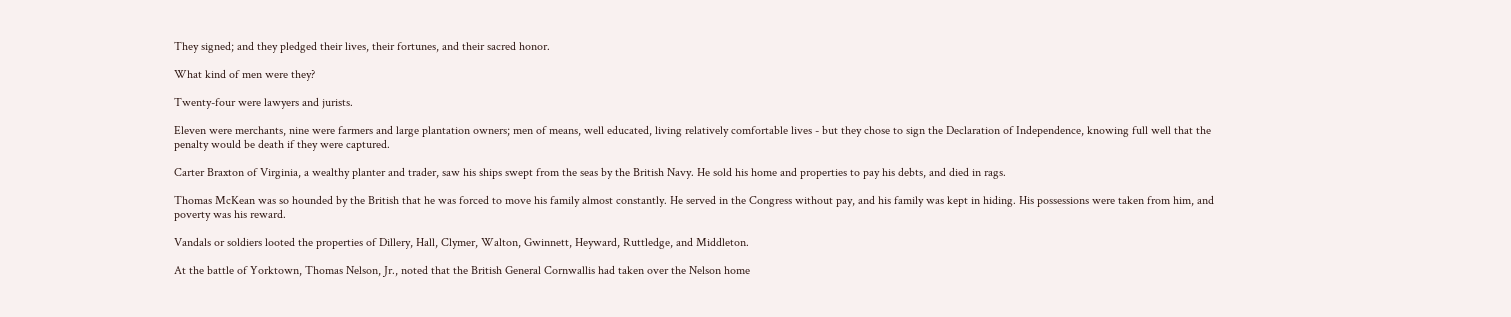They signed; and they pledged their lives, their fortunes, and their sacred honor.

What kind of men were they?

Twenty-four were lawyers and jurists.

Eleven were merchants, nine were farmers and large plantation owners; men of means, well educated, living relatively comfortable lives - but they chose to sign the Declaration of Independence, knowing full well that the penalty would be death if they were captured.

Carter Braxton of Virginia, a wealthy planter and trader, saw his ships swept from the seas by the British Navy. He sold his home and properties to pay his debts, and died in rags.

Thomas McKean was so hounded by the British that he was forced to move his family almost constantly. He served in the Congress without pay, and his family was kept in hiding. His possessions were taken from him, and poverty was his reward.

Vandals or soldiers looted the properties of Dillery, Hall, Clymer, Walton, Gwinnett, Heyward, Ruttledge, and Middleton.

At the battle of Yorktown, Thomas Nelson, Jr., noted that the British General Cornwallis had taken over the Nelson home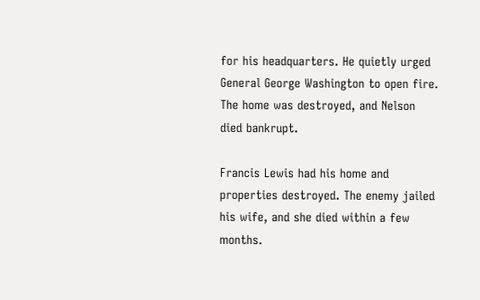for his headquarters. He quietly urged General George Washington to open fire. The home was destroyed, and Nelson died bankrupt.

Francis Lewis had his home and properties destroyed. The enemy jailed his wife, and she died within a few months.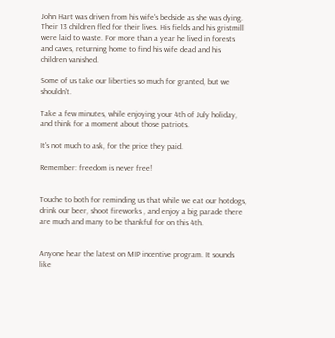John Hart was driven from his wife's bedside as she was dying. Their 13 children fled for their lives. His fields and his gristmill were laid to waste. For more than a year he lived in forests and caves, returning home to find his wife dead and his children vanished.

Some of us take our liberties so much for granted, but we shouldn't.

Take a few minutes, while enjoying your 4th of July holiday, and think for a moment about those patriots.

It's not much to ask, for the price they paid.

Remember: freedom is never free!


Touche to both for reminding us that while we eat our hotdogs, drink our beer, shoot fireworks , and enjoy a big parade there are much and many to be thankful for on this 4th.


Anyone hear the latest on MIP incentive program. It sounds like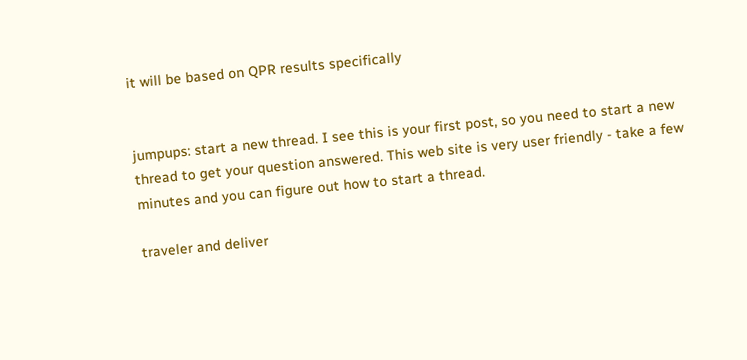it will be based on QPR results specifically


jumpups: start a new thread. I see this is your first post, so you need to start a new thread to get your question answered. This web site is very user friendly - take a few minutes and you can figure out how to start a thread.

traveler and deliver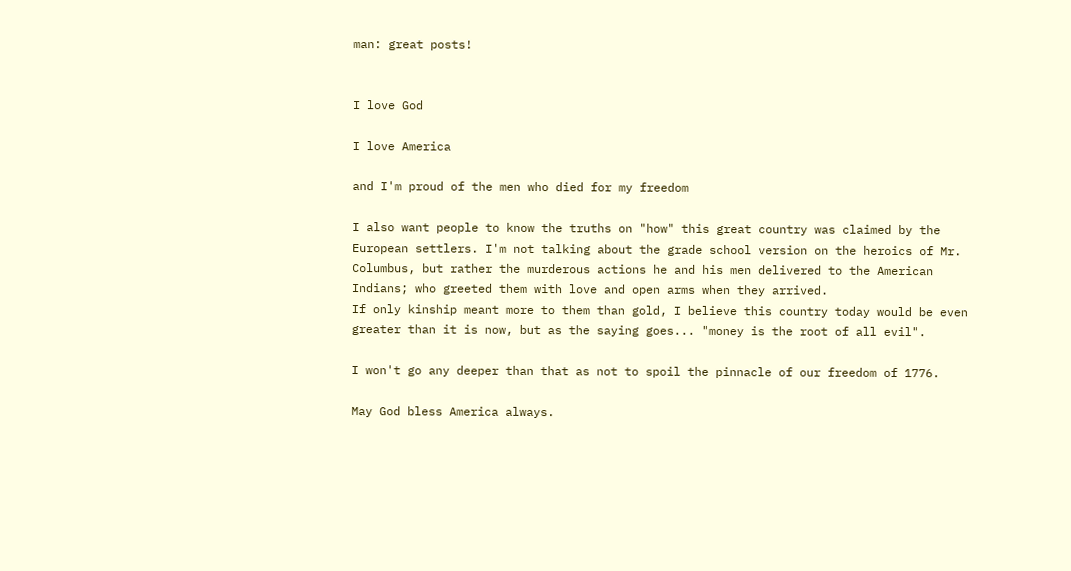man: great posts!


I love God

I love America

and I'm proud of the men who died for my freedom

I also want people to know the truths on "how" this great country was claimed by the European settlers. I'm not talking about the grade school version on the heroics of Mr. Columbus, but rather the murderous actions he and his men delivered to the American Indians; who greeted them with love and open arms when they arrived.
If only kinship meant more to them than gold, I believe this country today would be even greater than it is now, but as the saying goes... "money is the root of all evil".

I won't go any deeper than that as not to spoil the pinnacle of our freedom of 1776.

May God bless America always.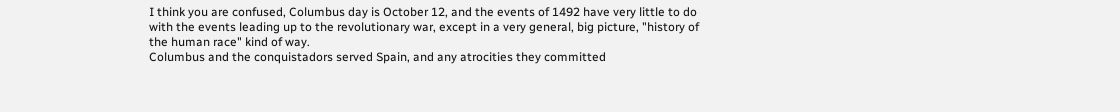I think you are confused, Columbus day is October 12, and the events of 1492 have very little to do with the events leading up to the revolutionary war, except in a very general, big picture, "history of the human race" kind of way.
Columbus and the conquistadors served Spain, and any atrocities they committed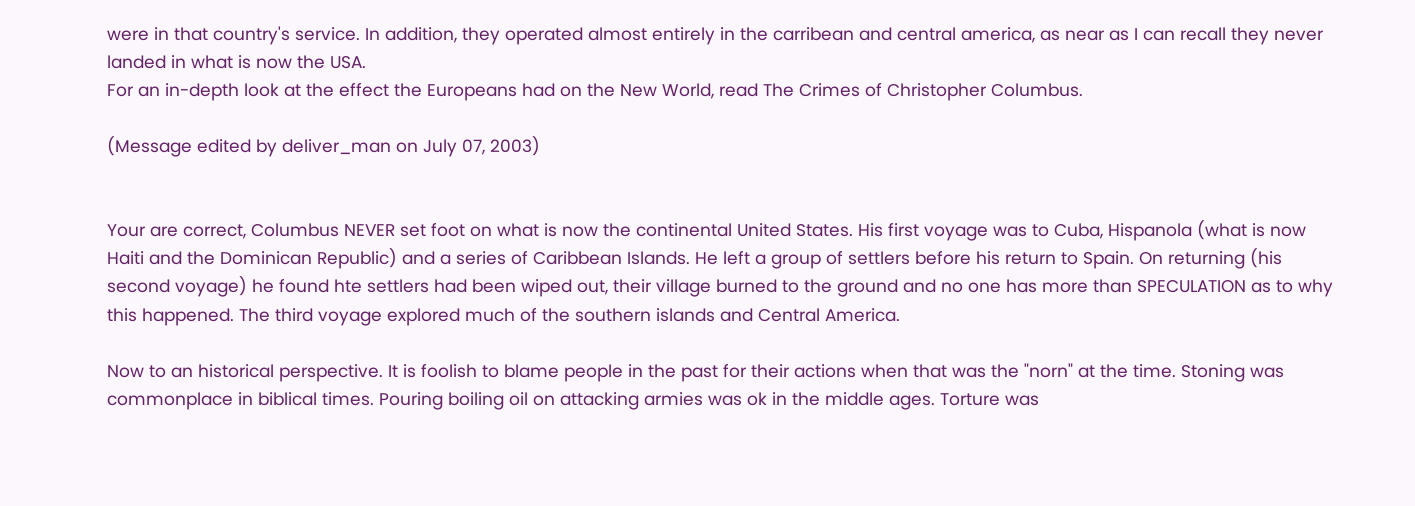were in that country's service. In addition, they operated almost entirely in the carribean and central america, as near as I can recall they never landed in what is now the USA.
For an in-depth look at the effect the Europeans had on the New World, read The Crimes of Christopher Columbus.

(Message edited by deliver_man on July 07, 2003)


Your are correct, Columbus NEVER set foot on what is now the continental United States. His first voyage was to Cuba, Hispanola (what is now Haiti and the Dominican Republic) and a series of Caribbean Islands. He left a group of settlers before his return to Spain. On returning (his second voyage) he found hte settlers had been wiped out, their village burned to the ground and no one has more than SPECULATION as to why this happened. The third voyage explored much of the southern islands and Central America.

Now to an historical perspective. It is foolish to blame people in the past for their actions when that was the "norn" at the time. Stoning was commonplace in biblical times. Pouring boiling oil on attacking armies was ok in the middle ages. Torture was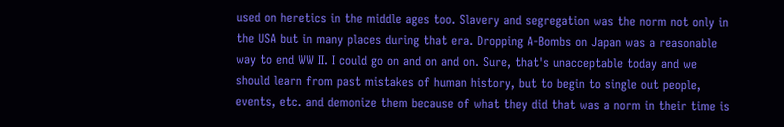used on heretics in the middle ages too. Slavery and segregation was the norm not only in the USA but in many places during that era. Dropping A-Bombs on Japan was a reasonable way to end WW II. I could go on and on and on. Sure, that's unacceptable today and we should learn from past mistakes of human history, but to begin to single out people, events, etc. and demonize them because of what they did that was a norm in their time is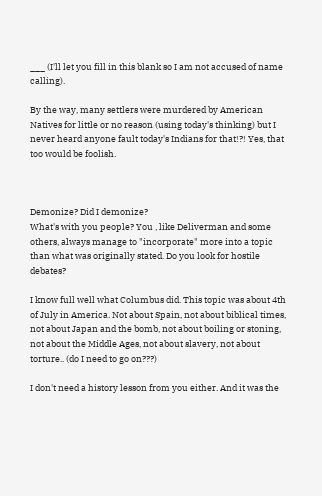___ (I'll let you fill in this blank so I am not accused of name calling).

By the way, many settlers were murdered by American Natives for little or no reason (using today's thinking) but I never heard anyone fault today's Indians for that!?! Yes, that too would be foolish.



Demonize? Did I demonize?
What's with you people? You , like Deliverman and some others, always manage to "incorporate" more into a topic than what was originally stated. Do you look for hostile debates?

I know full well what Columbus did. This topic was about 4th of July in America. Not about Spain, not about biblical times, not about Japan and the bomb, not about boiling or stoning, not about the Middle Ages, not about slavery, not about torture.. (do I need to go on???)

I don't need a history lesson from you either. And it was the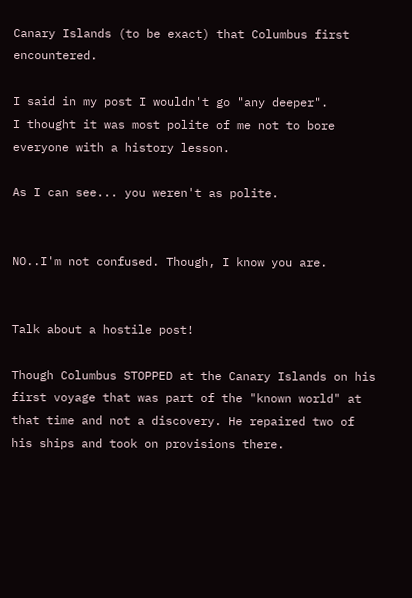Canary Islands (to be exact) that Columbus first encountered.

I said in my post I wouldn't go "any deeper".
I thought it was most polite of me not to bore everyone with a history lesson.

As I can see... you weren't as polite.


NO..I'm not confused. Though, I know you are.


Talk about a hostile post!

Though Columbus STOPPED at the Canary Islands on his first voyage that was part of the "known world" at that time and not a discovery. He repaired two of his ships and took on provisions there.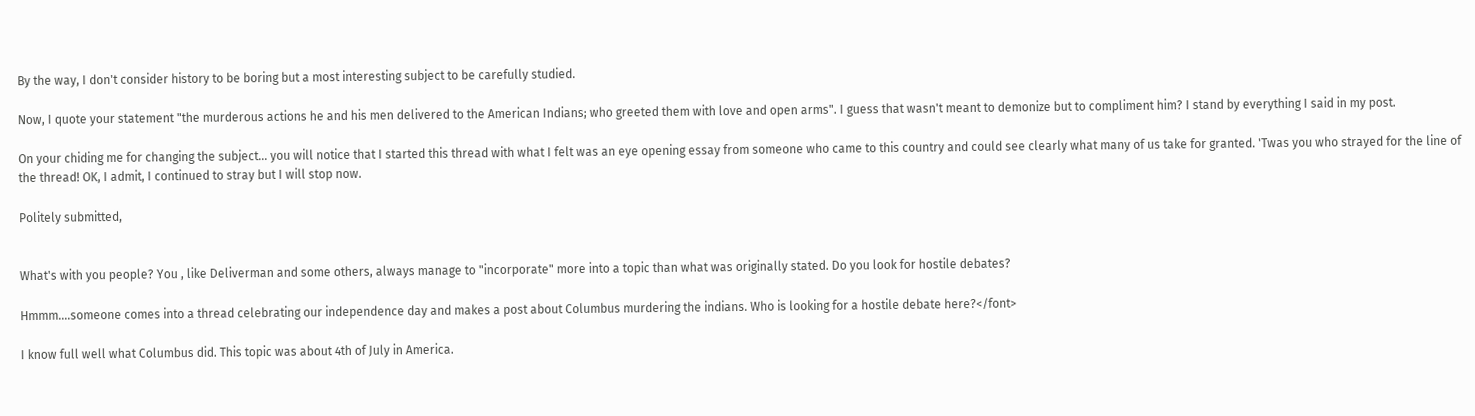By the way, I don't consider history to be boring but a most interesting subject to be carefully studied.

Now, I quote your statement "the murderous actions he and his men delivered to the American Indians; who greeted them with love and open arms". I guess that wasn't meant to demonize but to compliment him? I stand by everything I said in my post.

On your chiding me for changing the subject... you will notice that I started this thread with what I felt was an eye opening essay from someone who came to this country and could see clearly what many of us take for granted. 'Twas you who strayed for the line of the thread! OK, I admit, I continued to stray but I will stop now.

Politely submitted,


What's with you people? You , like Deliverman and some others, always manage to "incorporate" more into a topic than what was originally stated. Do you look for hostile debates?

Hmmm....someone comes into a thread celebrating our independence day and makes a post about Columbus murdering the indians. Who is looking for a hostile debate here?</font>

I know full well what Columbus did. This topic was about 4th of July in America.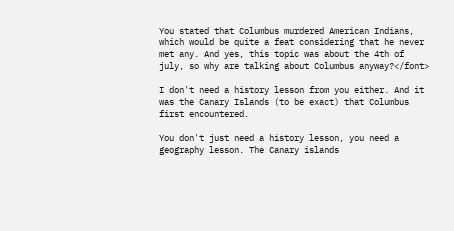You stated that Columbus murdered American Indians, which would be quite a feat considering that he never met any. And yes, this topic was about the 4th of july, so why are talking about Columbus anyway?</font>

I don't need a history lesson from you either. And it was the Canary Islands (to be exact) that Columbus first encountered.

You don't just need a history lesson, you need a geography lesson. The Canary islands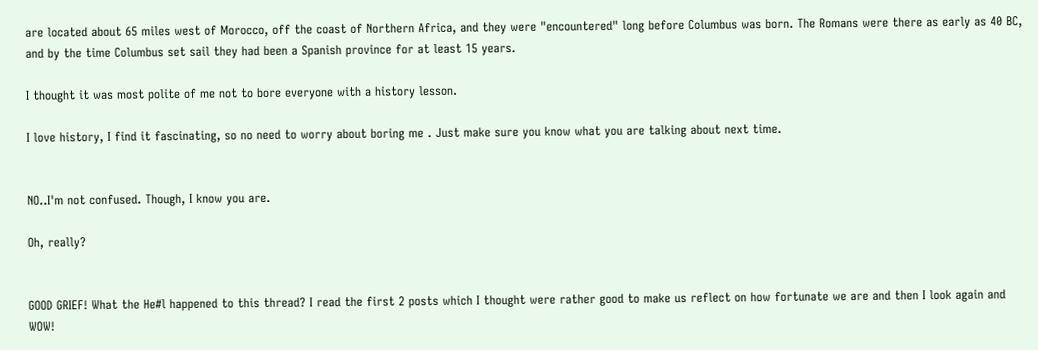are located about 65 miles west of Morocco, off the coast of Northern Africa, and they were "encountered" long before Columbus was born. The Romans were there as early as 40 BC, and by the time Columbus set sail they had been a Spanish province for at least 15 years.

I thought it was most polite of me not to bore everyone with a history lesson.

I love history, I find it fascinating, so no need to worry about boring me . Just make sure you know what you are talking about next time.


NO..I'm not confused. Though, I know you are.

Oh, really?


GOOD GRIEF! What the He#l happened to this thread? I read the first 2 posts which I thought were rather good to make us reflect on how fortunate we are and then I look again and WOW!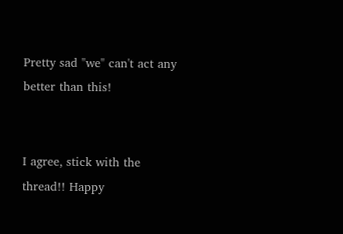Pretty sad "we" can't act any better than this!


I agree, stick with the thread!! Happy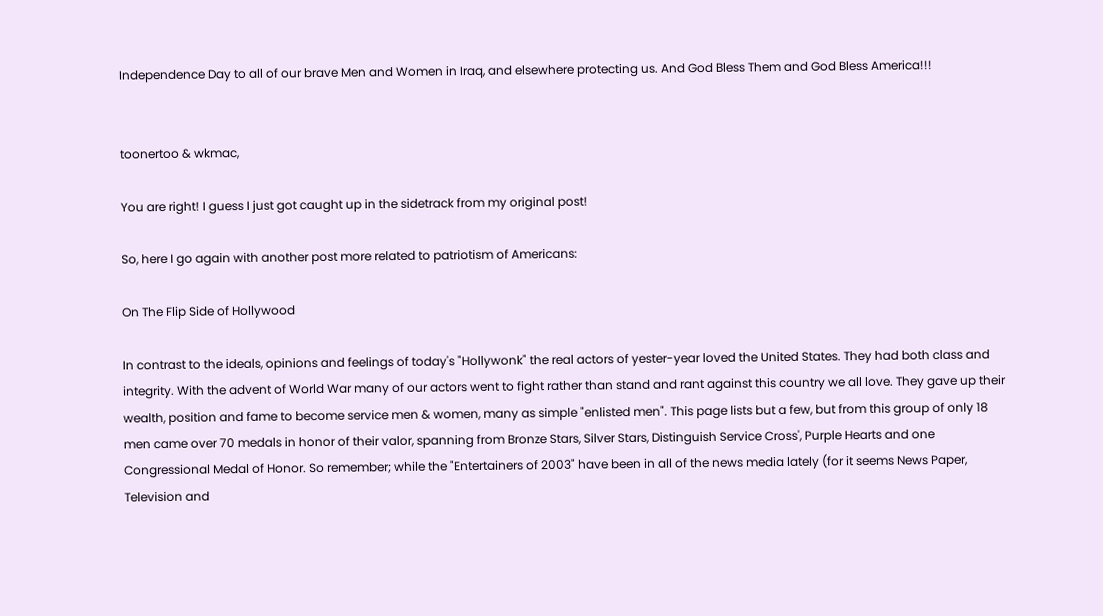Independence Day to all of our brave Men and Women in Iraq, and elsewhere protecting us. And God Bless Them and God Bless America!!!


toonertoo & wkmac,

You are right! I guess I just got caught up in the sidetrack from my original post!

So, here I go again with another post more related to patriotism of Americans:

On The Flip Side of Hollywood

In contrast to the ideals, opinions and feelings of today's "Hollywonk" the real actors of yester-year loved the United States. They had both class and integrity. With the advent of World War many of our actors went to fight rather than stand and rant against this country we all love. They gave up their wealth, position and fame to become service men & women, many as simple "enlisted men". This page lists but a few, but from this group of only 18 men came over 70 medals in honor of their valor, spanning from Bronze Stars, Silver Stars, Distinguish Service Cross', Purple Hearts and one Congressional Medal of Honor. So remember; while the "Entertainers of 2003" have been in all of the news media lately (for it seems News Paper, Television and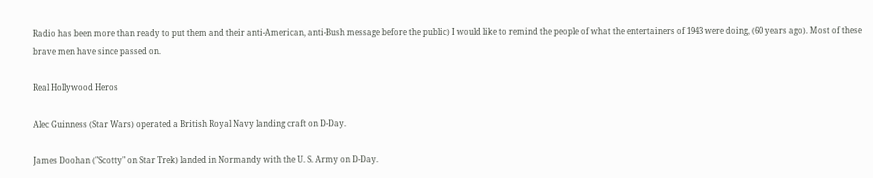Radio has been more than ready to put them and their anti-American, anti-Bush message before the public) I would like to remind the people of what the entertainers of 1943 were doing, (60 years ago). Most of these brave men have since passed on.

Real Hollywood Heros

Alec Guinness (Star Wars) operated a British Royal Navy landing craft on D-Day.

James Doohan ("Scotty" on Star Trek) landed in Normandy with the U. S. Army on D-Day.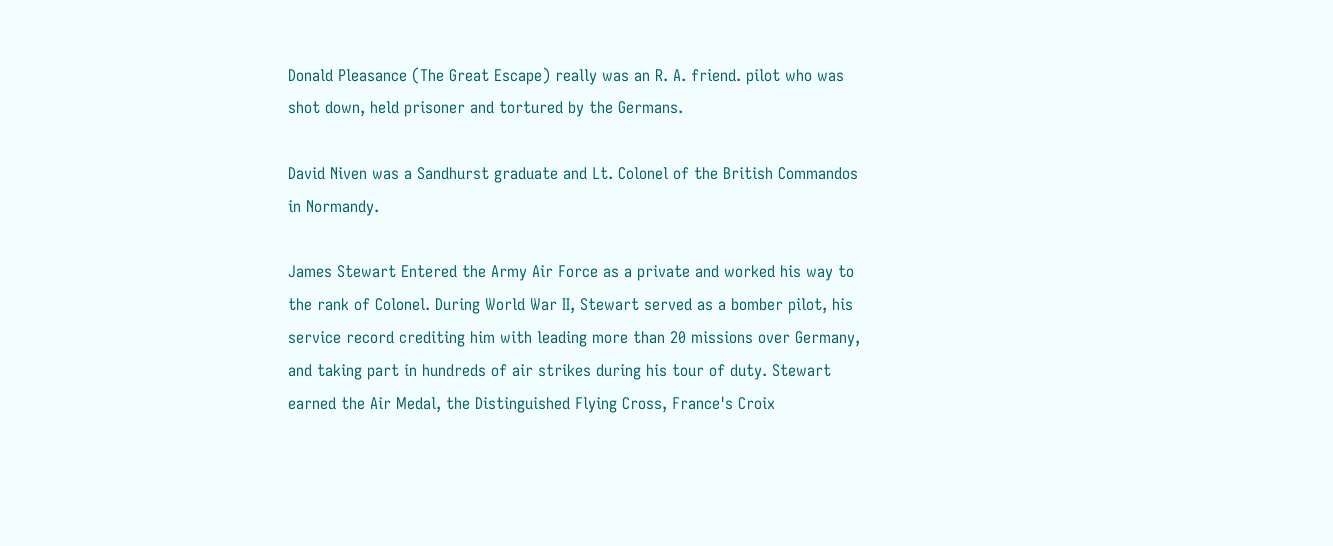Donald Pleasance (The Great Escape) really was an R. A. friend. pilot who was shot down, held prisoner and tortured by the Germans.

David Niven was a Sandhurst graduate and Lt. Colonel of the British Commandos in Normandy.

James Stewart Entered the Army Air Force as a private and worked his way to the rank of Colonel. During World War II, Stewart served as a bomber pilot, his service record crediting him with leading more than 20 missions over Germany, and taking part in hundreds of air strikes during his tour of duty. Stewart earned the Air Medal, the Distinguished Flying Cross, France's Croix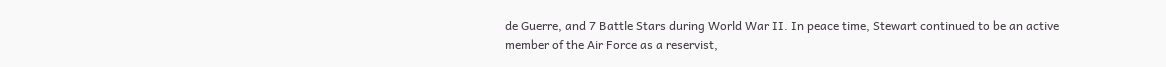de Guerre, and 7 Battle Stars during World War II. In peace time, Stewart continued to be an active member of the Air Force as a reservist,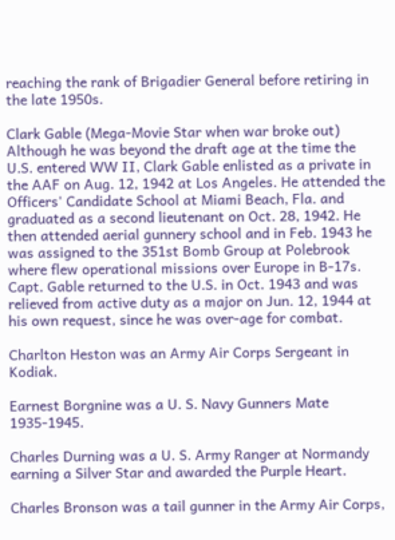reaching the rank of Brigadier General before retiring in the late 1950s.

Clark Gable (Mega-Movie Star when war broke out) Although he was beyond the draft age at the time the U.S. entered WW II, Clark Gable enlisted as a private in the AAF on Aug. 12, 1942 at Los Angeles. He attended the Officers' Candidate School at Miami Beach, Fla. and graduated as a second lieutenant on Oct. 28, 1942. He then attended aerial gunnery school and in Feb. 1943 he was assigned to the 351st Bomb Group at Polebrook where flew operational missions over Europe in B-17s. Capt. Gable returned to the U.S. in Oct. 1943 and was relieved from active duty as a major on Jun. 12, 1944 at his own request, since he was over-age for combat.

Charlton Heston was an Army Air Corps Sergeant in Kodiak.

Earnest Borgnine was a U. S. Navy Gunners Mate 1935-1945.

Charles Durning was a U. S. Army Ranger at Normandy earning a Silver Star and awarded the Purple Heart.

Charles Bronson was a tail gunner in the Army Air Corps,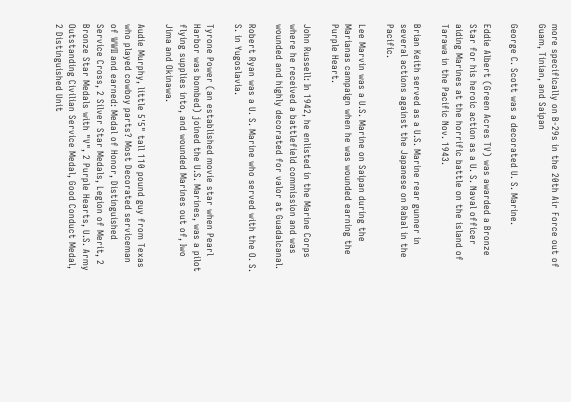more specifically on B-29s in the 20th Air Force out of Guam, Tinian, and Saipan

George C. Scott was a decorated U. S. Marine.

Eddie Albert (Green Acres TV) was awarded a Bronze Star for his heroic action as a U. S. Naval officer aiding Marines at the horrific battle on the island of Tarawa in the Pacific Nov. 1943.

Brian Keith served as a U.S. Marine rear gunner in several actions against the Japanese on Rabal in the Pacific.

Lee Marvin was a U.S. Marine on Saipan during the Marianas campaign when he was wounded earning the Purple Heart.

John Russell: In 1942, he enlisted in the Marine Corps where he received a battlefield commission and was wounded and highly decorated for valor at Guadalcanal.

Robert Ryan was a U. S. Marine who served with the O. S. S. in Yugoslavia.

Tyrone Power (an established movie star when Pearl Harbor was bombed) joined the U.S. Marines, was a pilot flying supplies into, and wounded Marines out of, Iwo Jima and Okinawa.

Audie Murphy, little 5'5" tall 110 pound guy from Texas who played cowboy parts? Most Decorated serviceman of WWII and earned: Medal of Honor, Distinguished Service Cross, 2 Silver Star Medals, Legion of Merit, 2 Bronze Star Medals with "V", 2 Purple Hearts, U.S. Army Outstanding Civilian Service Medal, Good Conduct Medal, 2 Distinguished Unit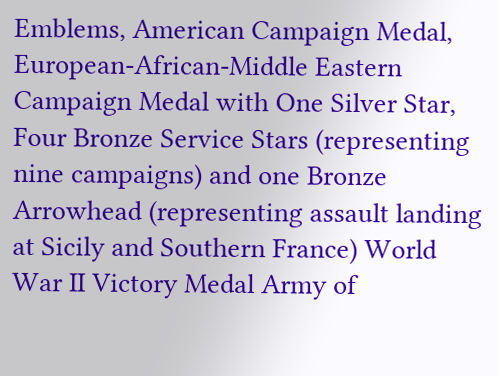Emblems, American Campaign Medal, European-African-Middle Eastern Campaign Medal with One Silver Star, Four Bronze Service Stars (representing nine campaigns) and one Bronze Arrowhead (representing assault landing at Sicily and Southern France) World War II Victory Medal Army of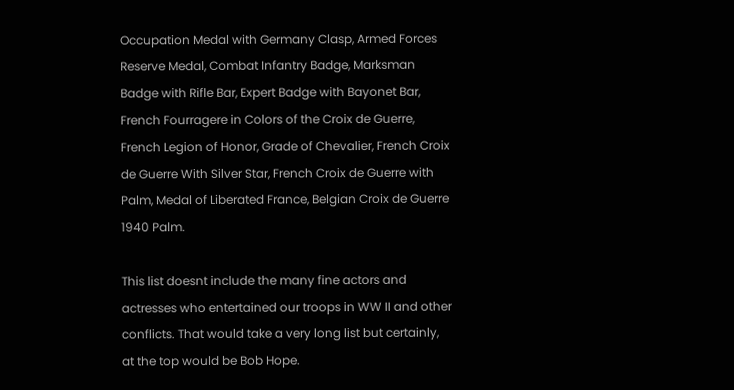Occupation Medal with Germany Clasp, Armed Forces Reserve Medal, Combat Infantry Badge, Marksman Badge with Rifle Bar, Expert Badge with Bayonet Bar, French Fourragere in Colors of the Croix de Guerre, French Legion of Honor, Grade of Chevalier, French Croix de Guerre With Silver Star, French Croix de Guerre with Palm, Medal of Liberated France, Belgian Croix de Guerre 1940 Palm.

This list doesnt include the many fine actors and actresses who entertained our troops in WW II and other conflicts. That would take a very long list but certainly, at the top would be Bob Hope.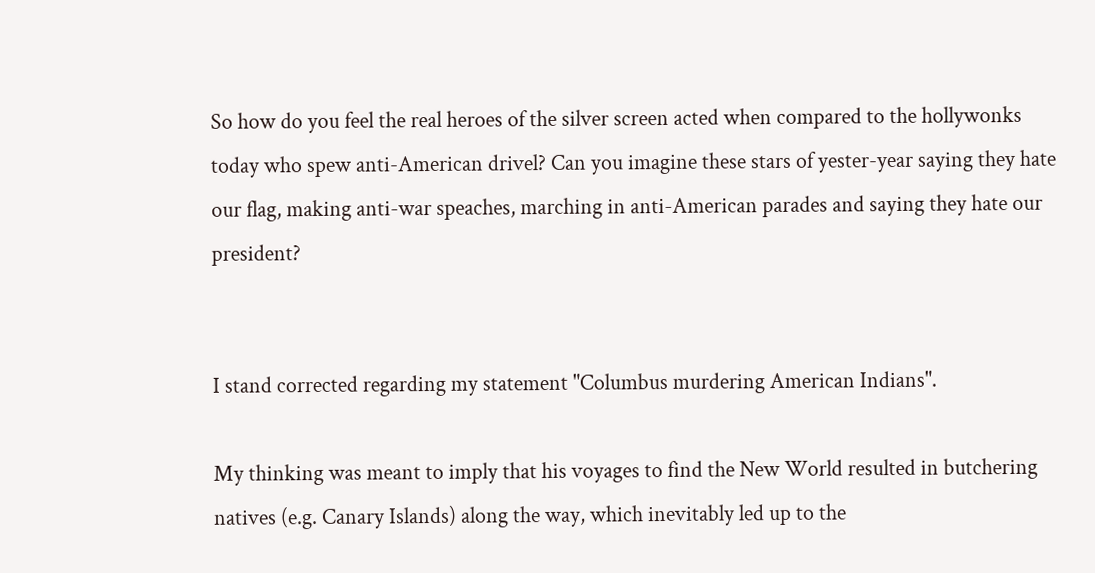So how do you feel the real heroes of the silver screen acted when compared to the hollywonks today who spew anti-American drivel? Can you imagine these stars of yester-year saying they hate our flag, making anti-war speaches, marching in anti-American parades and saying they hate our president?


I stand corrected regarding my statement "Columbus murdering American Indians".

My thinking was meant to imply that his voyages to find the New World resulted in butchering natives (e.g. Canary Islands) along the way, which inevitably led up to the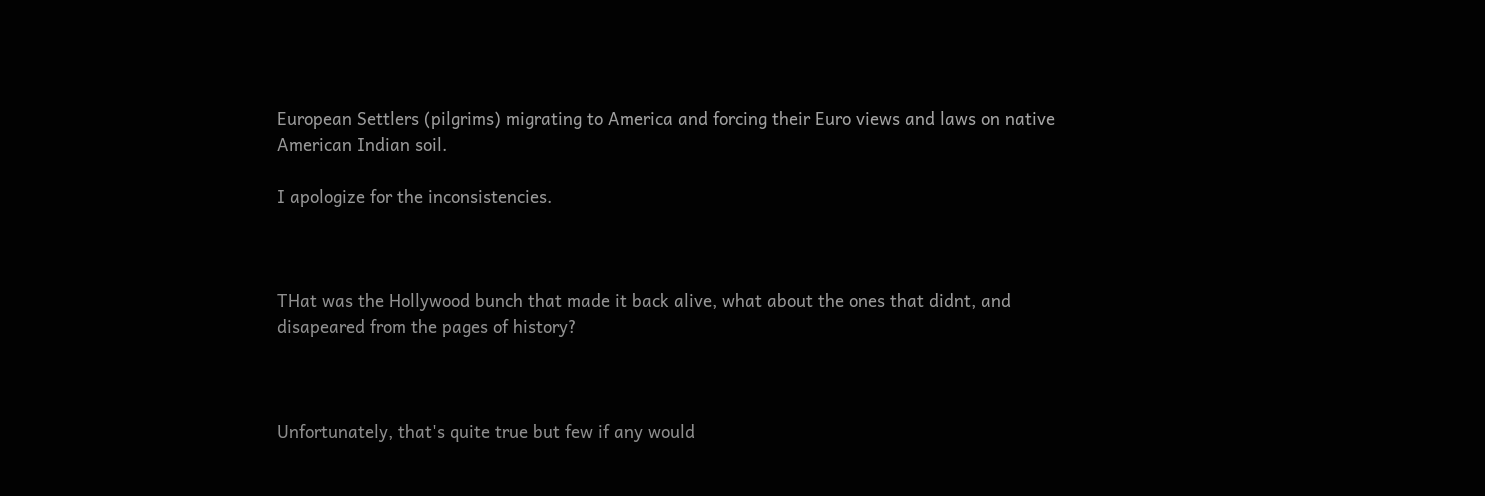European Settlers (pilgrims) migrating to America and forcing their Euro views and laws on native American Indian soil.

I apologize for the inconsistencies.



THat was the Hollywood bunch that made it back alive, what about the ones that didnt, and disapeared from the pages of history?



Unfortunately, that's quite true but few if any would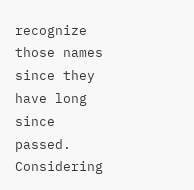recognize those names since they have long since passed. Considering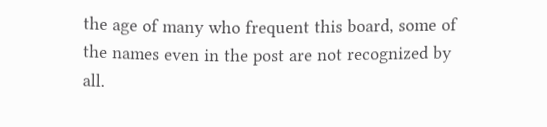the age of many who frequent this board, some of the names even in the post are not recognized by all.